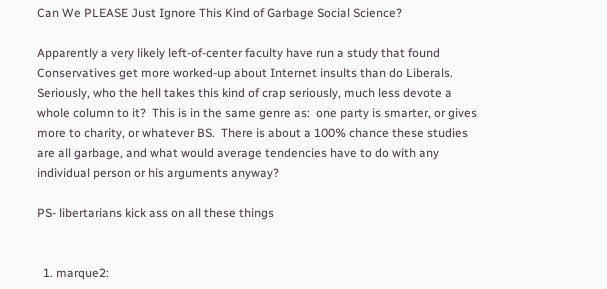Can We PLEASE Just Ignore This Kind of Garbage Social Science?

Apparently a very likely left-of-center faculty have run a study that found Conservatives get more worked-up about Internet insults than do Liberals.   Seriously, who the hell takes this kind of crap seriously, much less devote a whole column to it?  This is in the same genre as:  one party is smarter, or gives more to charity, or whatever BS.  There is about a 100% chance these studies are all garbage, and what would average tendencies have to do with any individual person or his arguments anyway?

PS- libertarians kick ass on all these things


  1. marque2: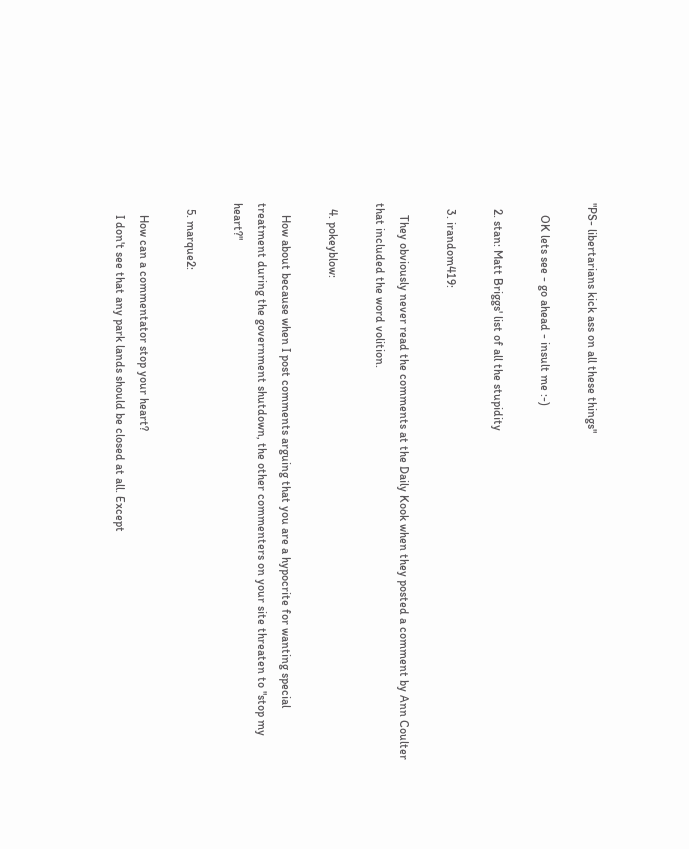"PS- libertarians kick ass on all these things"

    OK lets see - go ahead - insult me :-)

  2. stan: Matt Briggs' list of all the stupidity

  3. irandom419:

    They obviously never read the comments at the Daily Kook when they posted a comment by Ann Coulter that included the word volition.

  4. pokeyblow:

    How about because when I post comments arguing that you are a hypocrite for wanting special treatment during the government shutdown, the other commenters on your site threaten to "stop my heart?"

  5. marque2:

    How can a commentator stop your heart?
    I don't see that any park lands should be closed at all. Except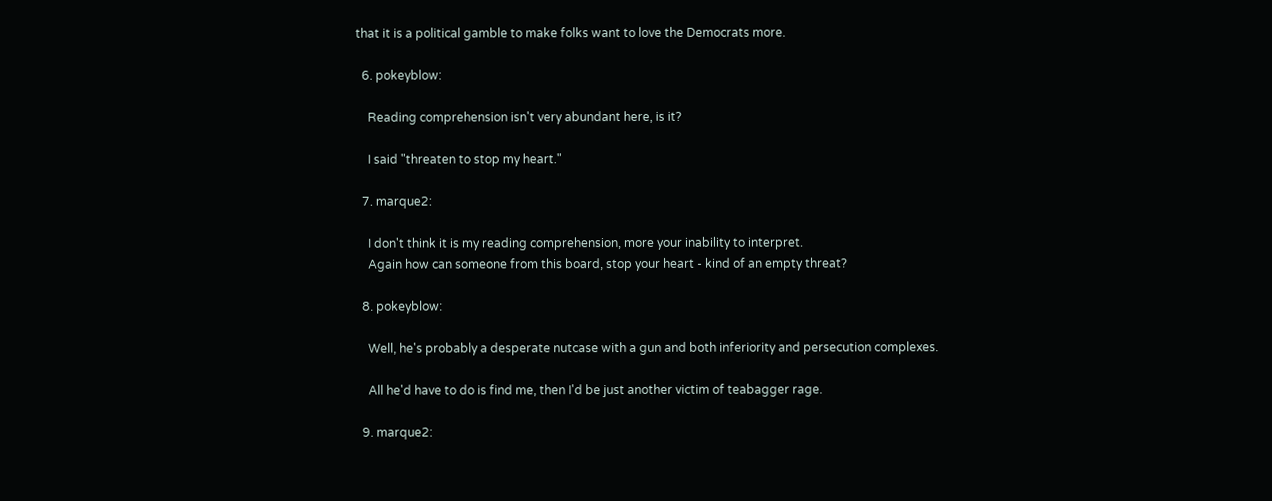that it is a political gamble to make folks want to love the Democrats more.

  6. pokeyblow:

    Reading comprehension isn't very abundant here, is it?

    I said "threaten to stop my heart."

  7. marque2:

    I don't think it is my reading comprehension, more your inability to interpret.
    Again how can someone from this board, stop your heart - kind of an empty threat?

  8. pokeyblow:

    Well, he's probably a desperate nutcase with a gun and both inferiority and persecution complexes.

    All he'd have to do is find me, then I'd be just another victim of teabagger rage.

  9. marque2: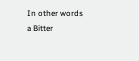In other words a Bitter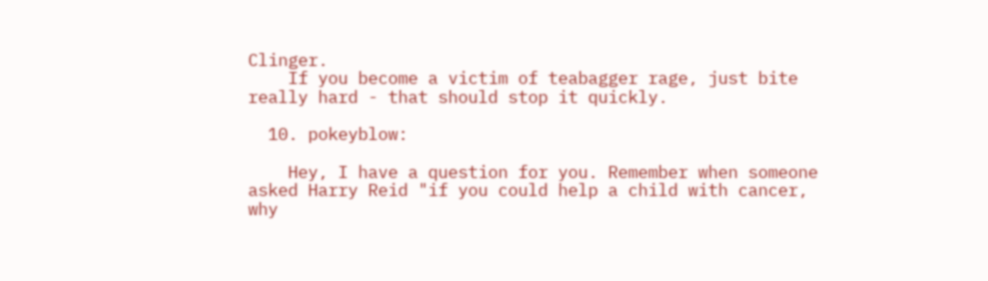Clinger.
    If you become a victim of teabagger rage, just bite really hard - that should stop it quickly.

  10. pokeyblow:

    Hey, I have a question for you. Remember when someone asked Harry Reid "if you could help a child with cancer, why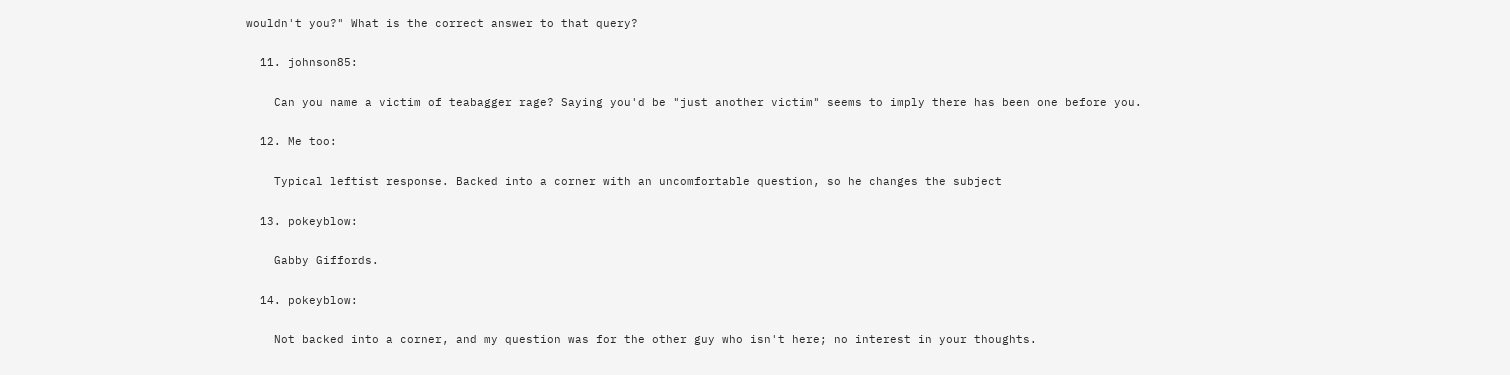wouldn't you?" What is the correct answer to that query?

  11. johnson85:

    Can you name a victim of teabagger rage? Saying you'd be "just another victim" seems to imply there has been one before you.

  12. Me too:

    Typical leftist response. Backed into a corner with an uncomfortable question, so he changes the subject

  13. pokeyblow:

    Gabby Giffords.

  14. pokeyblow:

    Not backed into a corner, and my question was for the other guy who isn't here; no interest in your thoughts.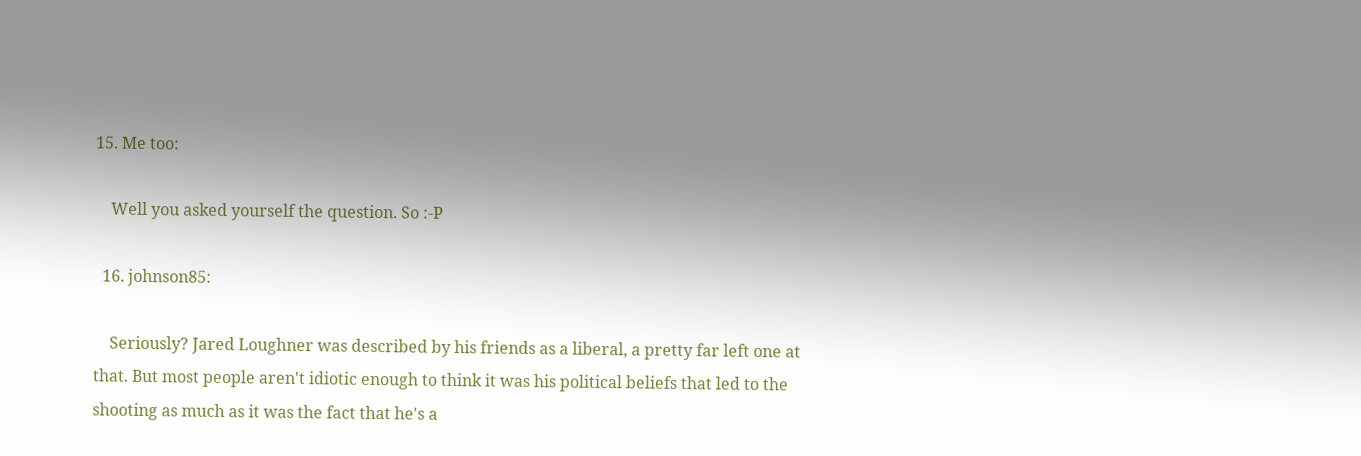15. Me too:

    Well you asked yourself the question. So :-P

  16. johnson85:

    Seriously? Jared Loughner was described by his friends as a liberal, a pretty far left one at that. But most people aren't idiotic enough to think it was his political beliefs that led to the shooting as much as it was the fact that he's a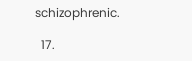schizophrenic.

  17.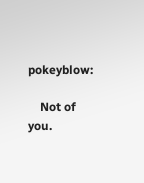pokeyblow:

    Not of you.